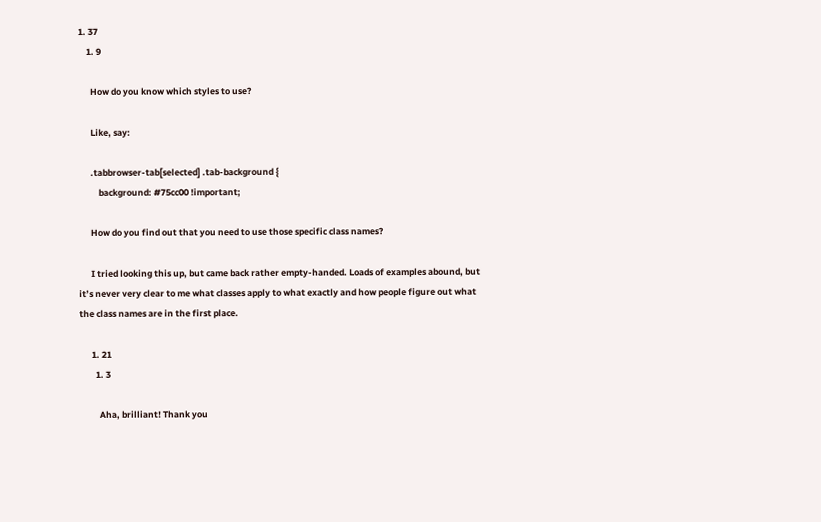1. 37
    1. 9

      How do you know which styles to use?

      Like, say:

      .tabbrowser-tab[selected] .tab-background {
          background: #75cc00 !important;

      How do you find out that you need to use those specific class names?

      I tried looking this up, but came back rather empty-handed. Loads of examples abound, but it’s never very clear to me what classes apply to what exactly and how people figure out what the class names are in the first place.

      1. 21
        1. 3

          Aha, brilliant! Thank you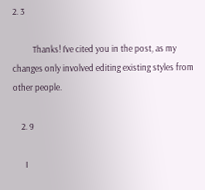2. 3

          Thanks! I’ve cited you in the post, as my changes only involved editing existing styles from other people.

    2. 9

      I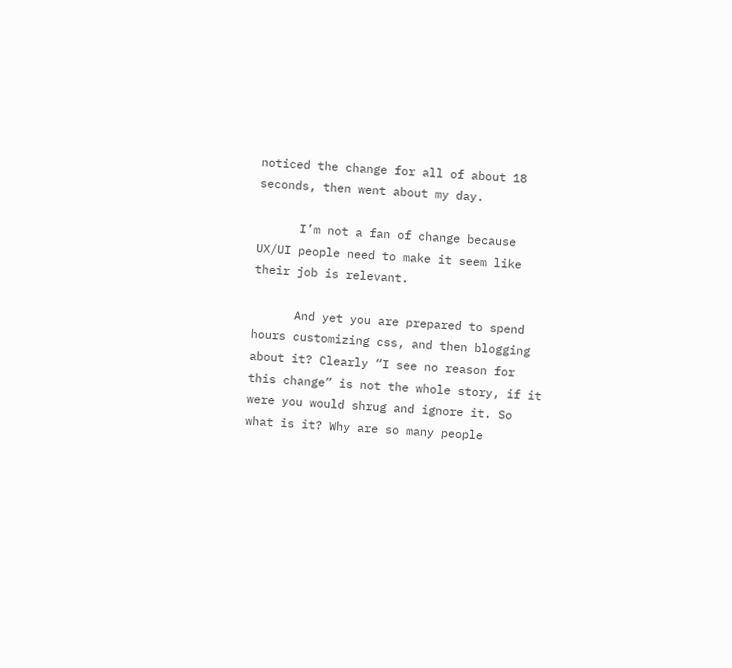noticed the change for all of about 18 seconds, then went about my day.

      I’m not a fan of change because UX/UI people need to make it seem like their job is relevant.

      And yet you are prepared to spend hours customizing css, and then blogging about it? Clearly “I see no reason for this change” is not the whole story, if it were you would shrug and ignore it. So what is it? Why are so many people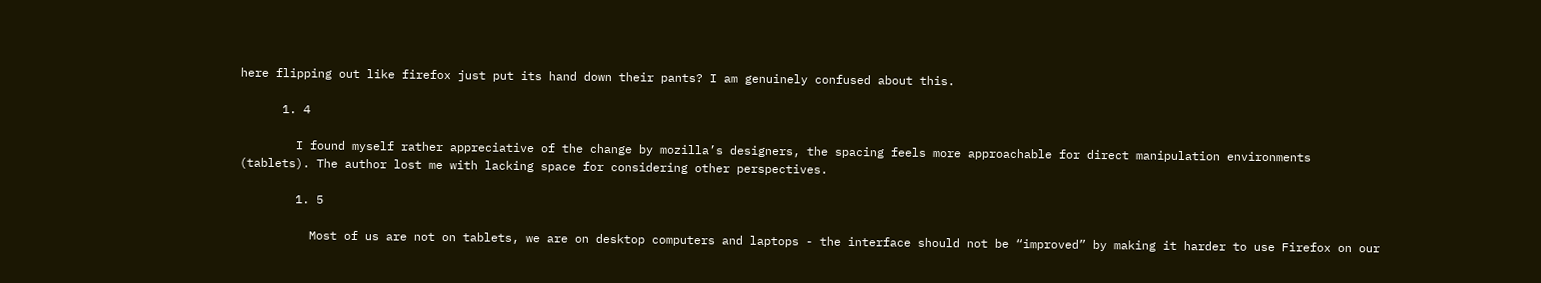here flipping out like firefox just put its hand down their pants? I am genuinely confused about this.

      1. 4

        I found myself rather appreciative of the change by mozilla’s designers, the spacing feels more approachable for direct manipulation environments (tablets). The author lost me with lacking space for considering other perspectives.

        1. 5

          Most of us are not on tablets, we are on desktop computers and laptops - the interface should not be “improved” by making it harder to use Firefox on our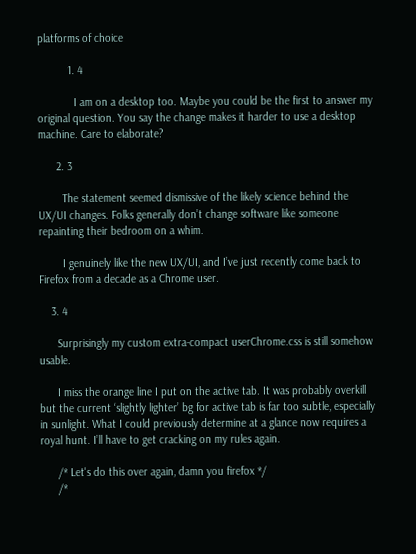platforms of choice

          1. 4

            I am on a desktop too. Maybe you could be the first to answer my original question. You say the change makes it harder to use a desktop machine. Care to elaborate?

      2. 3

        The statement seemed dismissive of the likely science behind the UX/UI changes. Folks generally don’t change software like someone repainting their bedroom on a whim.

        I genuinely like the new UX/UI, and I’ve just recently come back to Firefox from a decade as a Chrome user.

    3. 4

      Surprisingly my custom extra-compact userChrome.css is still somehow usable.

      I miss the orange line I put on the active tab. It was probably overkill but the current ‘slightly lighter’ bg for active tab is far too subtle, especially in sunlight. What I could previously determine at a glance now requires a royal hunt. I’ll have to get cracking on my rules again.

      /* Let's do this over again, damn you firefox */
      /*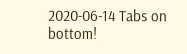2020-06-14 Tabs on bottom!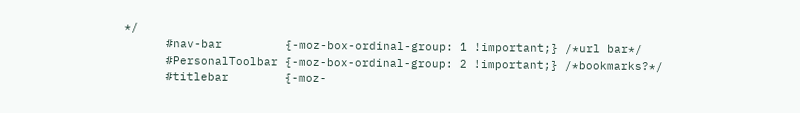*/
      #nav-bar         {-moz-box-ordinal-group: 1 !important;} /*url bar*/
      #PersonalToolbar {-moz-box-ordinal-group: 2 !important;} /*bookmarks?*/
      #titlebar        {-moz-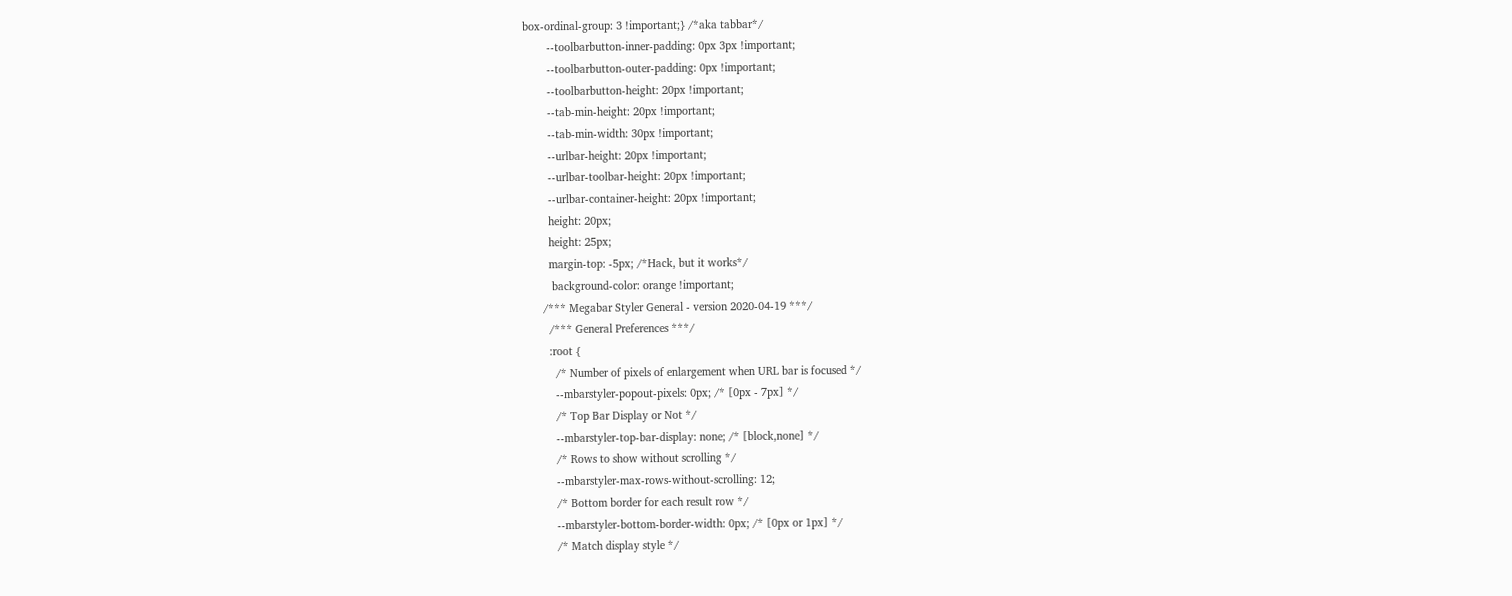box-ordinal-group: 3 !important;} /*aka tabbar*/
        --toolbarbutton-inner-padding: 0px 3px !important;
        --toolbarbutton-outer-padding: 0px !important;
        --toolbarbutton-height: 20px !important;
        --tab-min-height: 20px !important;
        --tab-min-width: 30px !important;
        --urlbar-height: 20px !important;
        --urlbar-toolbar-height: 20px !important;
        --urlbar-container-height: 20px !important;
        height: 20px;
        height: 25px;
        margin-top: -5px; /*Hack, but it works*/
         background-color: orange !important;
      /*** Megabar Styler General - version 2020-04-19 ***/
        /*** General Preferences ***/
        :root {
          /* Number of pixels of enlargement when URL bar is focused */
          --mbarstyler-popout-pixels: 0px; /* [0px - 7px] */
          /* Top Bar Display or Not */
          --mbarstyler-top-bar-display: none; /* [block,none] */
          /* Rows to show without scrolling */
          --mbarstyler-max-rows-without-scrolling: 12;
          /* Bottom border for each result row */
          --mbarstyler-bottom-border-width: 0px; /* [0px or 1px] */
          /* Match display style */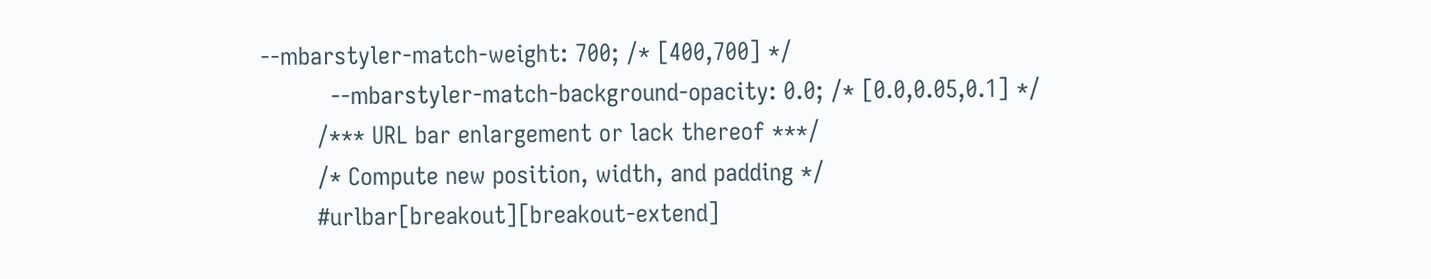--mbarstyler-match-weight: 700; /* [400,700] */
          --mbarstyler-match-background-opacity: 0.0; /* [0.0,0.05,0.1] */
        /*** URL bar enlargement or lack thereof ***/
        /* Compute new position, width, and padding */
        #urlbar[breakout][breakout-extend]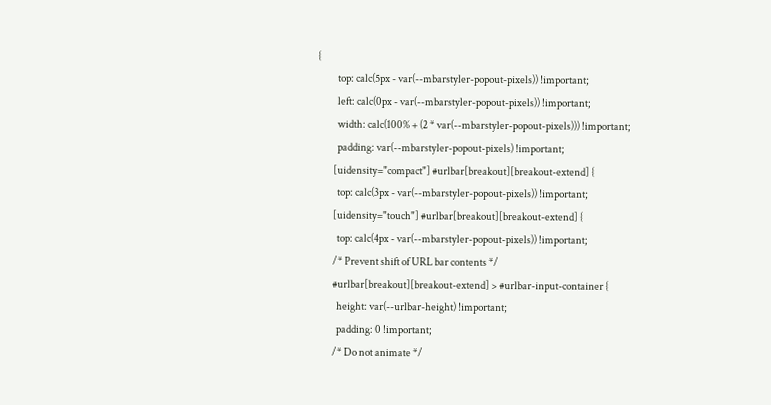{
          top: calc(5px - var(--mbarstyler-popout-pixels)) !important;
          left: calc(0px - var(--mbarstyler-popout-pixels)) !important;
          width: calc(100% + (2 * var(--mbarstyler-popout-pixels))) !important;
          padding: var(--mbarstyler-popout-pixels) !important;
        [uidensity="compact"] #urlbar[breakout][breakout-extend] {
          top: calc(3px - var(--mbarstyler-popout-pixels)) !important;
        [uidensity="touch"] #urlbar[breakout][breakout-extend] {
          top: calc(4px - var(--mbarstyler-popout-pixels)) !important;
        /* Prevent shift of URL bar contents */
        #urlbar[breakout][breakout-extend] > #urlbar-input-container {
          height: var(--urlbar-height) !important;
          padding: 0 !important;
        /* Do not animate */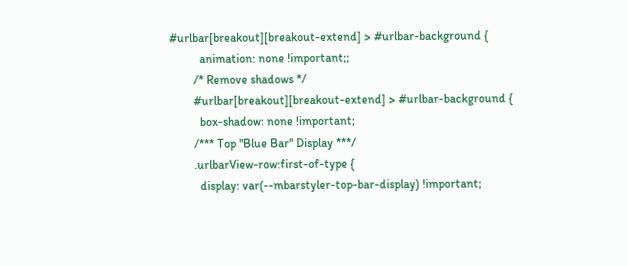#urlbar[breakout][breakout-extend] > #urlbar-background {
          animation: none !important;;
        /* Remove shadows */
        #urlbar[breakout][breakout-extend] > #urlbar-background {
          box-shadow: none !important;
        /*** Top "Blue Bar" Display ***/
        .urlbarView-row:first-of-type {
          display: var(--mbarstyler-top-bar-display) !important;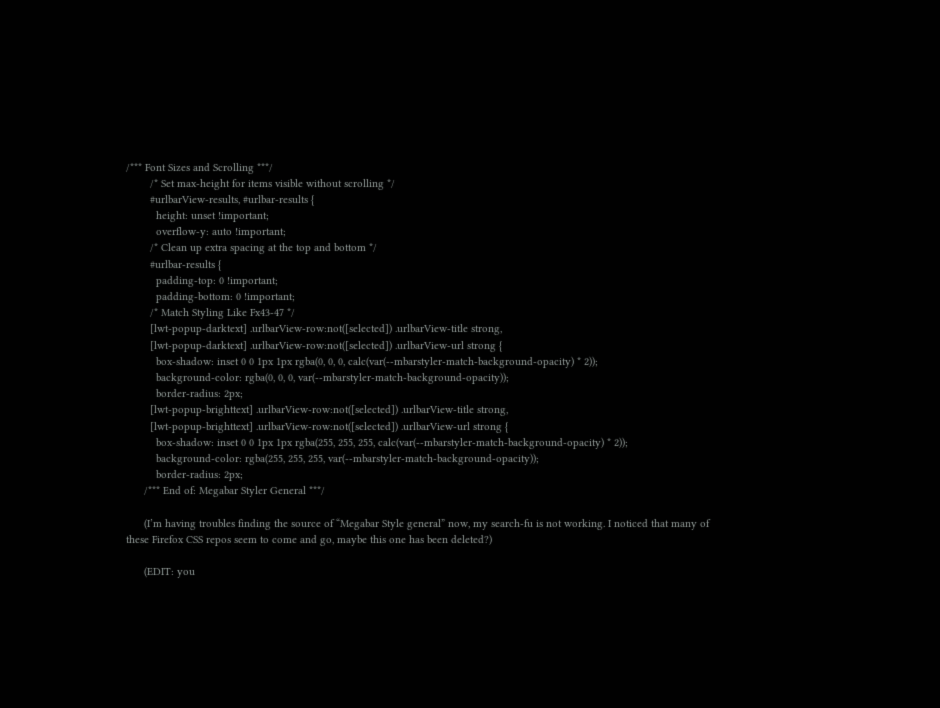/*** Font Sizes and Scrolling ***/
        /* Set max-height for items visible without scrolling */
        #urlbarView-results, #urlbar-results {
          height: unset !important;
          overflow-y: auto !important;
        /* Clean up extra spacing at the top and bottom */
        #urlbar-results {
          padding-top: 0 !important;
          padding-bottom: 0 !important;
        /* Match Styling Like Fx43-47 */
        [lwt-popup-darktext] .urlbarView-row:not([selected]) .urlbarView-title strong,
        [lwt-popup-darktext] .urlbarView-row:not([selected]) .urlbarView-url strong {
          box-shadow: inset 0 0 1px 1px rgba(0, 0, 0, calc(var(--mbarstyler-match-background-opacity) * 2));
          background-color: rgba(0, 0, 0, var(--mbarstyler-match-background-opacity));
          border-radius: 2px;
        [lwt-popup-brighttext] .urlbarView-row:not([selected]) .urlbarView-title strong,
        [lwt-popup-brighttext] .urlbarView-row:not([selected]) .urlbarView-url strong {
          box-shadow: inset 0 0 1px 1px rgba(255, 255, 255, calc(var(--mbarstyler-match-background-opacity) * 2));
          background-color: rgba(255, 255, 255, var(--mbarstyler-match-background-opacity));
          border-radius: 2px;
      /*** End of: Megabar Styler General ***/

      (I’m having troubles finding the source of “Megabar Style general” now, my search-fu is not working. I noticed that many of these Firefox CSS repos seem to come and go, maybe this one has been deleted?)

      (EDIT: you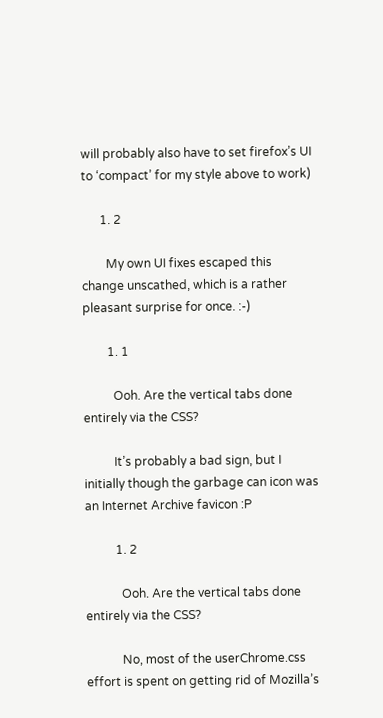will probably also have to set firefox’s UI to ‘compact’ for my style above to work)

      1. 2

        My own UI fixes escaped this change unscathed, which is a rather pleasant surprise for once. :-)

        1. 1

          Ooh. Are the vertical tabs done entirely via the CSS?

          It’s probably a bad sign, but I initially though the garbage can icon was an Internet Archive favicon :P

          1. 2

            Ooh. Are the vertical tabs done entirely via the CSS?

            No, most of the userChrome.css effort is spent on getting rid of Mozilla’s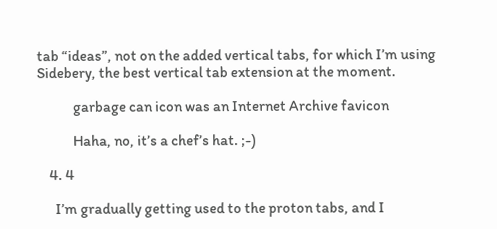tab “ideas”, not on the added vertical tabs, for which I’m using Sidebery, the best vertical tab extension at the moment.

            garbage can icon was an Internet Archive favicon

            Haha, no, it’s a chef’s hat. ;-)

    4. 4

      I’m gradually getting used to the proton tabs, and I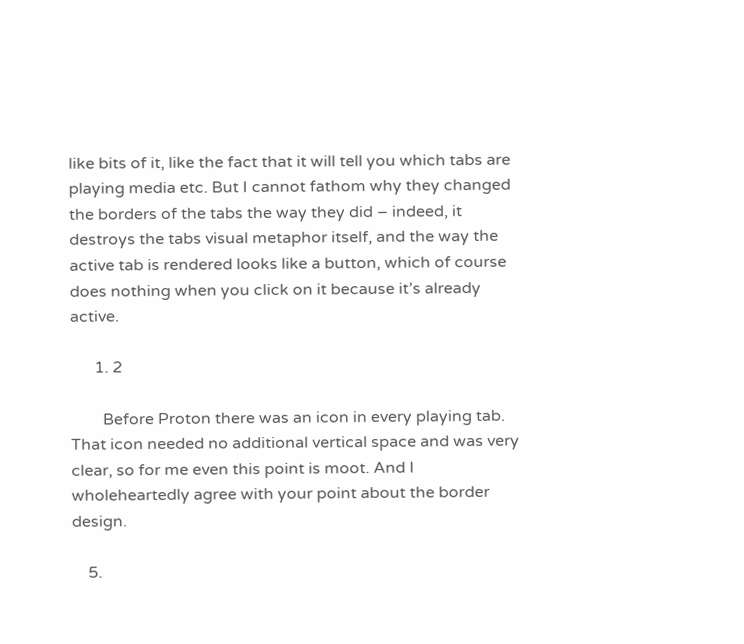like bits of it, like the fact that it will tell you which tabs are playing media etc. But I cannot fathom why they changed the borders of the tabs the way they did – indeed, it destroys the tabs visual metaphor itself, and the way the active tab is rendered looks like a button, which of course does nothing when you click on it because it’s already active.

      1. 2

        Before Proton there was an icon in every playing tab. That icon needed no additional vertical space and was very clear, so for me even this point is moot. And I wholeheartedly agree with your point about the border design.

    5.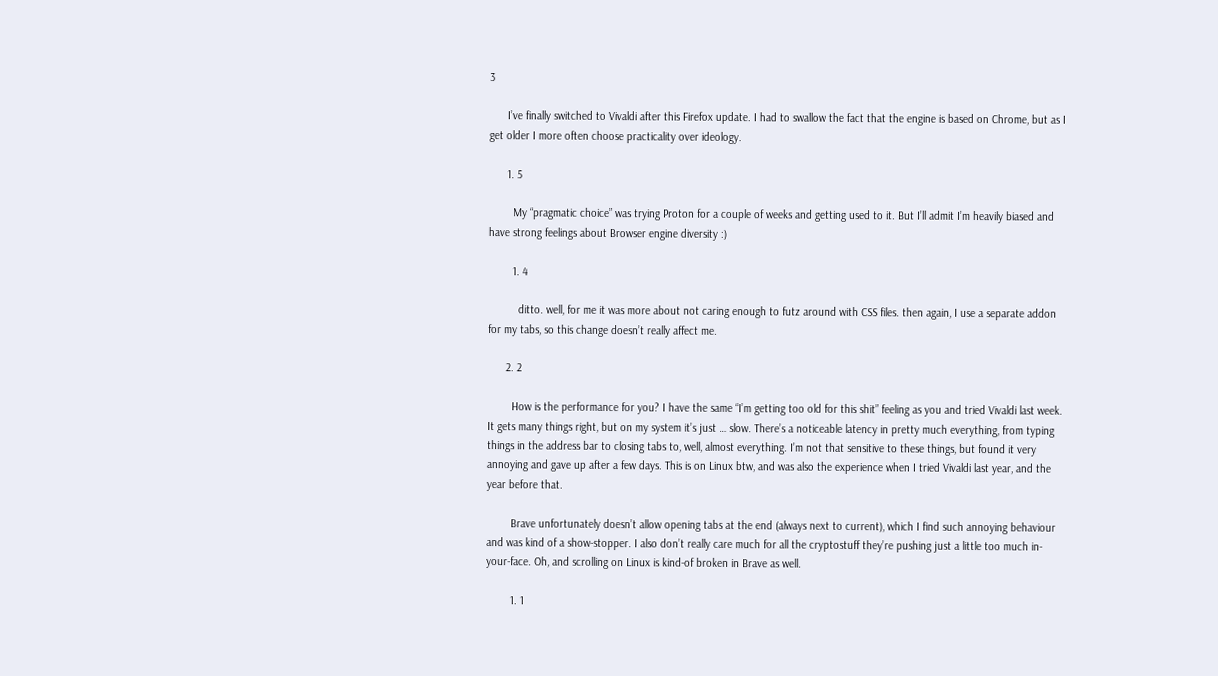3

      I’ve finally switched to Vivaldi after this Firefox update. I had to swallow the fact that the engine is based on Chrome, but as I get older I more often choose practicality over ideology.

      1. 5

        My “pragmatic choice” was trying Proton for a couple of weeks and getting used to it. But I’ll admit I’m heavily biased and have strong feelings about Browser engine diversity :)

        1. 4

          ditto. well, for me it was more about not caring enough to futz around with CSS files. then again, I use a separate addon for my tabs, so this change doesn’t really affect me.

      2. 2

        How is the performance for you? I have the same “I’m getting too old for this shit” feeling as you and tried Vivaldi last week. It gets many things right, but on my system it’s just … slow. There’s a noticeable latency in pretty much everything, from typing things in the address bar to closing tabs to, well, almost everything. I’m not that sensitive to these things, but found it very annoying and gave up after a few days. This is on Linux btw, and was also the experience when I tried Vivaldi last year, and the year before that.

        Brave unfortunately doesn’t allow opening tabs at the end (always next to current), which I find such annoying behaviour and was kind of a show-stopper. I also don’t really care much for all the cryptostuff they’re pushing just a little too much in-your-face. Oh, and scrolling on Linux is kind-of broken in Brave as well.

        1. 1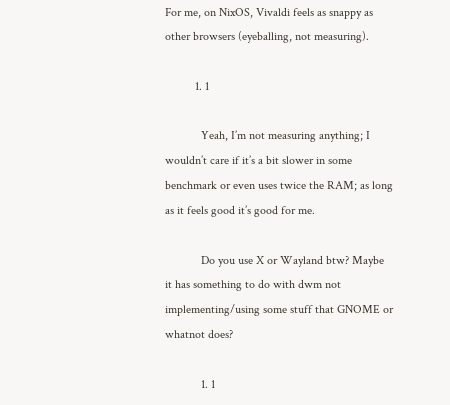For me, on NixOS, Vivaldi feels as snappy as other browsers (eyeballing, not measuring).

          1. 1

            Yeah, I’m not measuring anything; I wouldn’t care if it’s a bit slower in some benchmark or even uses twice the RAM; as long as it feels good it’s good for me.

            Do you use X or Wayland btw? Maybe it has something to do with dwm not implementing/using some stuff that GNOME or whatnot does?

            1. 1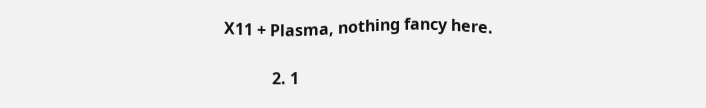X11 + Plasma, nothing fancy here.

            2. 1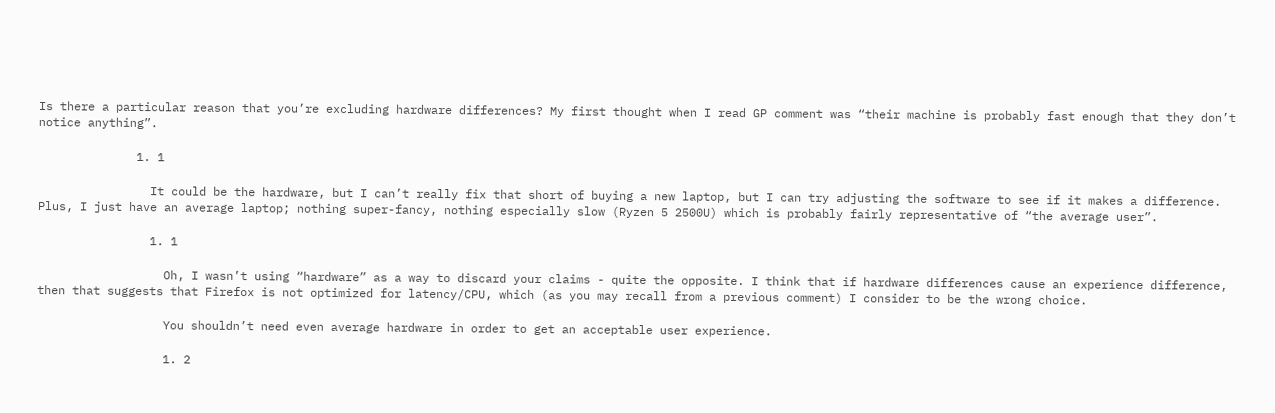Is there a particular reason that you’re excluding hardware differences? My first thought when I read GP comment was “their machine is probably fast enough that they don’t notice anything”.

              1. 1

                It could be the hardware, but I can’t really fix that short of buying a new laptop, but I can try adjusting the software to see if it makes a difference. Plus, I just have an average laptop; nothing super-fancy, nothing especially slow (Ryzen 5 2500U) which is probably fairly representative of “the average user”.

                1. 1

                  Oh, I wasn’t using “hardware” as a way to discard your claims - quite the opposite. I think that if hardware differences cause an experience difference, then that suggests that Firefox is not optimized for latency/CPU, which (as you may recall from a previous comment) I consider to be the wrong choice.

                  You shouldn’t need even average hardware in order to get an acceptable user experience.

                  1. 2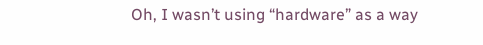Oh, I wasn’t using “hardware” as a way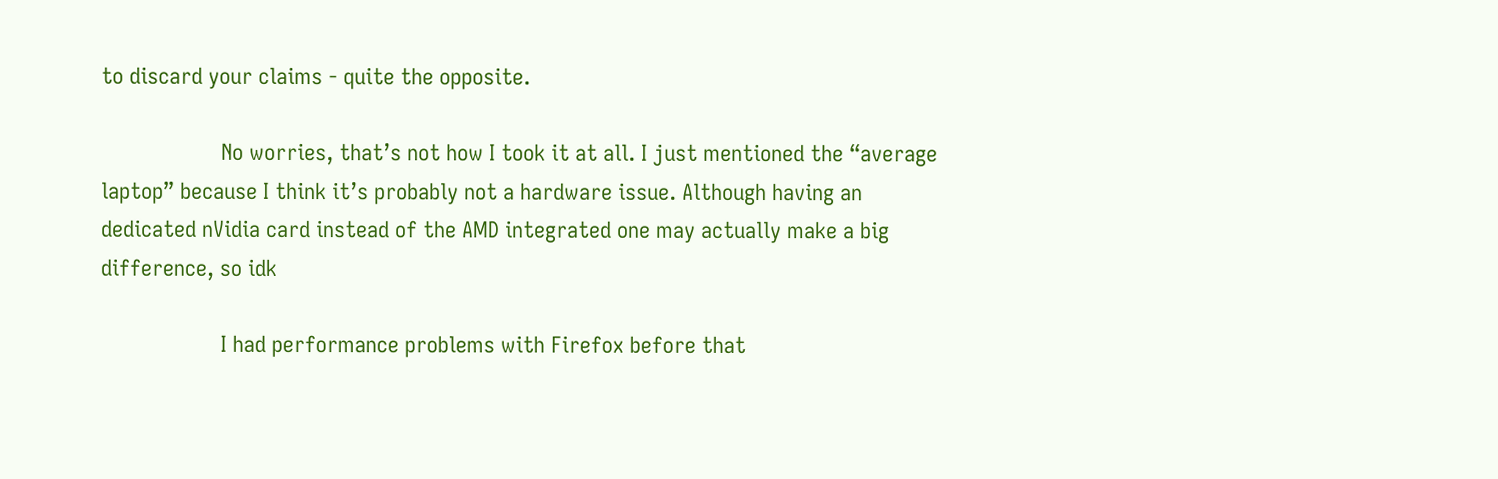to discard your claims - quite the opposite.

                    No worries, that’s not how I took it at all. I just mentioned the “average laptop” because I think it’s probably not a hardware issue. Although having an dedicated nVidia card instead of the AMD integrated one may actually make a big difference, so idk

                    I had performance problems with Firefox before that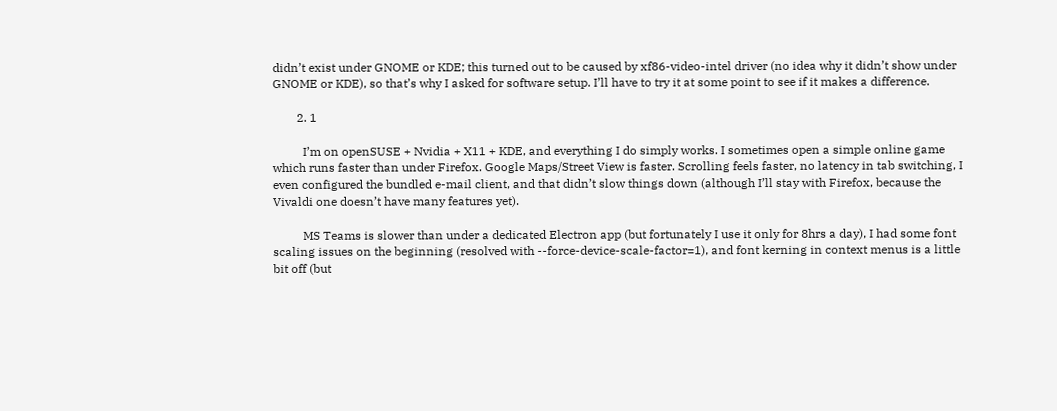didn’t exist under GNOME or KDE; this turned out to be caused by xf86-video-intel driver (no idea why it didn’t show under GNOME or KDE), so that’s why I asked for software setup. I’ll have to try it at some point to see if it makes a difference.

        2. 1

          I’m on openSUSE + Nvidia + X11 + KDE, and everything I do simply works. I sometimes open a simple online game which runs faster than under Firefox. Google Maps/Street View is faster. Scrolling feels faster, no latency in tab switching, I even configured the bundled e-mail client, and that didn’t slow things down (although I’ll stay with Firefox, because the Vivaldi one doesn’t have many features yet).

          MS Teams is slower than under a dedicated Electron app (but fortunately I use it only for 8hrs a day), I had some font scaling issues on the beginning (resolved with --force-device-scale-factor=1), and font kerning in context menus is a little bit off (but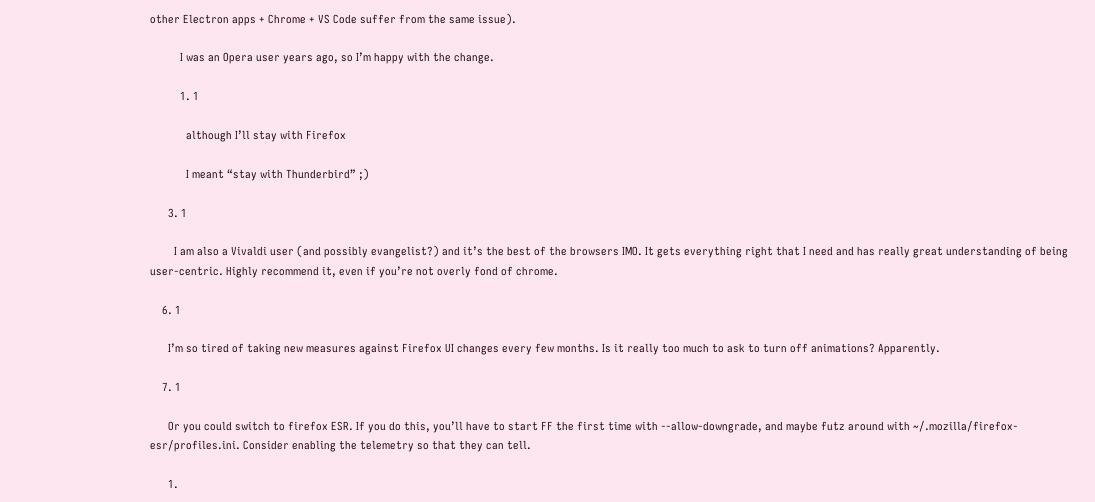other Electron apps + Chrome + VS Code suffer from the same issue).

          I was an Opera user years ago, so I’m happy with the change.

          1. 1

            although I’ll stay with Firefox

            I meant “stay with Thunderbird” ;)

      3. 1

        I am also a Vivaldi user (and possibly evangelist?) and it’s the best of the browsers IMO. It gets everything right that I need and has really great understanding of being user-centric. Highly recommend it, even if you’re not overly fond of chrome.

    6. 1

      I’m so tired of taking new measures against Firefox UI changes every few months. Is it really too much to ask to turn off animations? Apparently.

    7. 1

      Or you could switch to firefox ESR. If you do this, you’ll have to start FF the first time with --allow-downgrade, and maybe futz around with ~/.mozilla/firefox-esr/profiles.ini. Consider enabling the telemetry so that they can tell.

      1.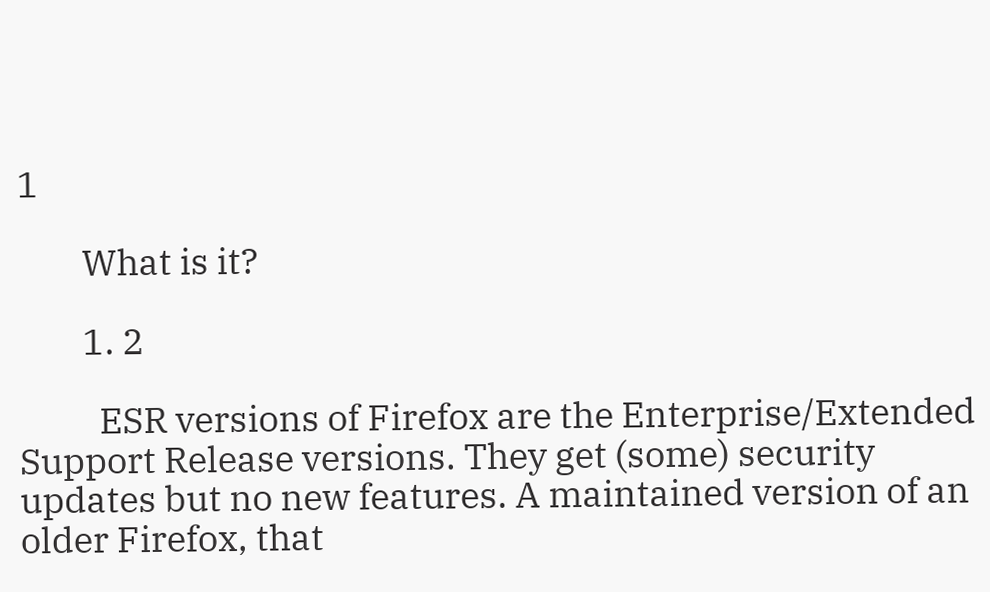1

        What is it?

        1. 2

          ESR versions of Firefox are the Enterprise/Extended Support Release versions. They get (some) security updates but no new features. A maintained version of an older Firefox, that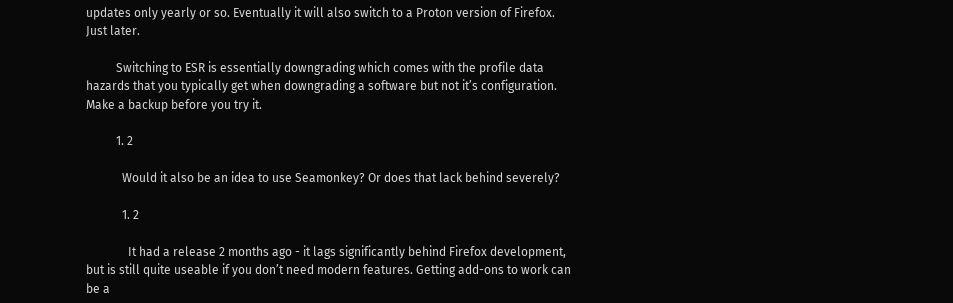updates only yearly or so. Eventually it will also switch to a Proton version of Firefox. Just later.

          Switching to ESR is essentially downgrading which comes with the profile data hazards that you typically get when downgrading a software but not it’s configuration. Make a backup before you try it.

          1. 2

            Would it also be an idea to use Seamonkey? Or does that lack behind severely?

            1. 2

              It had a release 2 months ago - it lags significantly behind Firefox development, but is still quite useable if you don’t need modern features. Getting add-ons to work can be a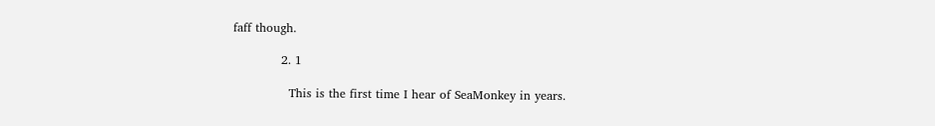faff though.

            2. 1

              This is the first time I hear of SeaMonkey in years.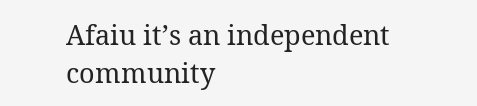Afaiu it’s an independent community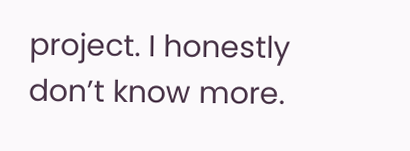project. I honestly don’t know more.